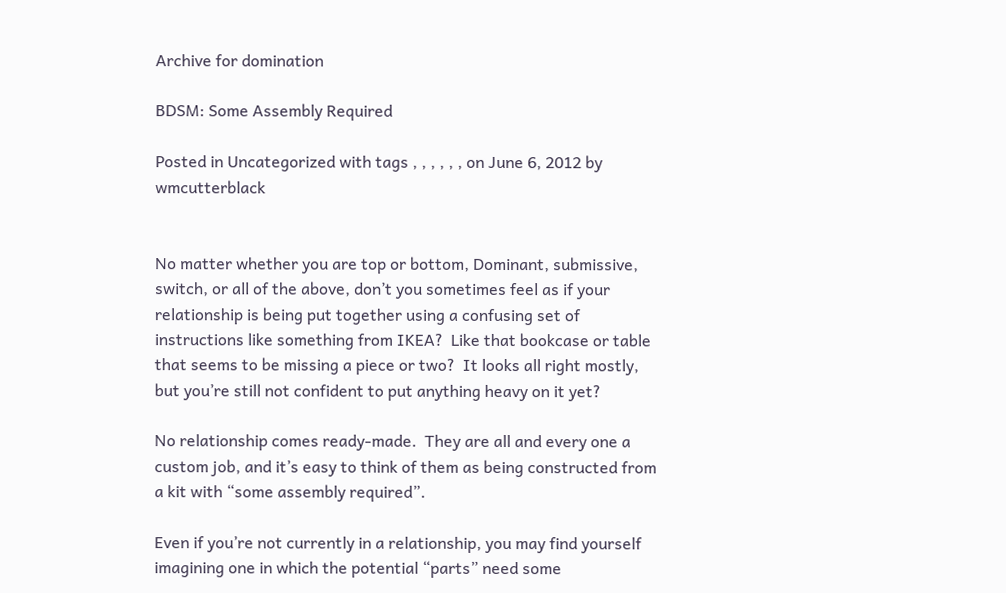Archive for domination

BDSM: Some Assembly Required

Posted in Uncategorized with tags , , , , , , on June 6, 2012 by wmcutterblack


No matter whether you are top or bottom, Dominant, submissive, switch, or all of the above, don’t you sometimes feel as if your relationship is being put together using a confusing set of instructions like something from IKEA?  Like that bookcase or table that seems to be missing a piece or two?  It looks all right mostly, but you’re still not confident to put anything heavy on it yet?

No relationship comes ready-made.  They are all and every one a custom job, and it’s easy to think of them as being constructed from a kit with “some assembly required”.

Even if you’re not currently in a relationship, you may find yourself imagining one in which the potential “parts” need some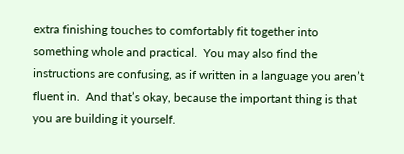extra finishing touches to comfortably fit together into something whole and practical.  You may also find the instructions are confusing, as if written in a language you aren’t fluent in.  And that’s okay, because the important thing is that you are building it yourself.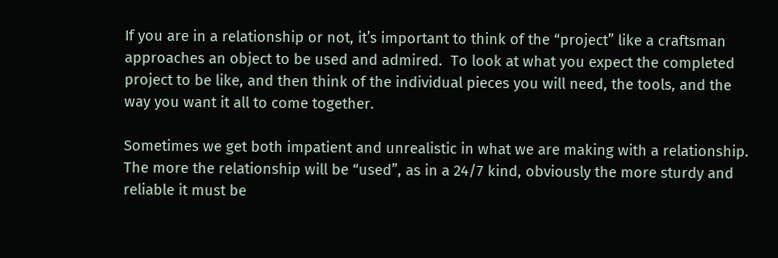If you are in a relationship or not, it’s important to think of the “project” like a craftsman approaches an object to be used and admired.  To look at what you expect the completed project to be like, and then think of the individual pieces you will need, the tools, and the way you want it all to come together.

Sometimes we get both impatient and unrealistic in what we are making with a relationship.  The more the relationship will be “used”, as in a 24/7 kind, obviously the more sturdy and reliable it must be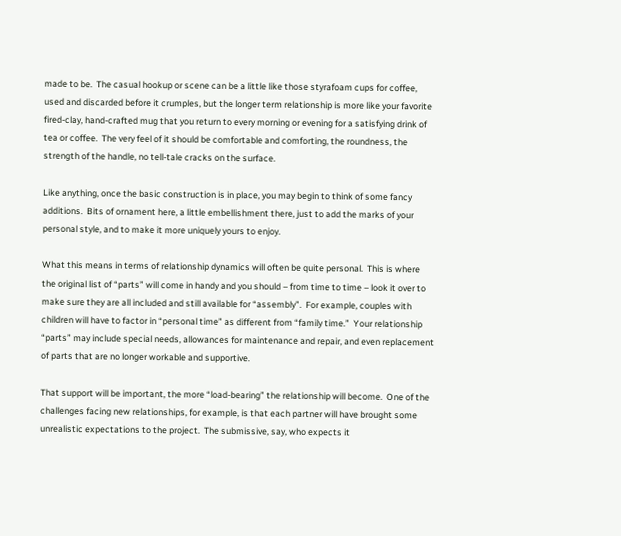made to be.  The casual hookup or scene can be a little like those styrafoam cups for coffee, used and discarded before it crumples, but the longer term relationship is more like your favorite fired-clay, hand-crafted mug that you return to every morning or evening for a satisfying drink of tea or coffee.  The very feel of it should be comfortable and comforting, the roundness, the strength of the handle, no tell-tale cracks on the surface.

Like anything, once the basic construction is in place, you may begin to think of some fancy additions.  Bits of ornament here, a little embellishment there, just to add the marks of your personal style, and to make it more uniquely yours to enjoy.

What this means in terms of relationship dynamics will often be quite personal.  This is where the original list of “parts” will come in handy and you should – from time to time – look it over to make sure they are all included and still available for “assembly”.  For example, couples with children will have to factor in “personal time” as different from “family time.”  Your relationship “parts” may include special needs, allowances for maintenance and repair, and even replacement of parts that are no longer workable and supportive.

That support will be important, the more “load-bearing” the relationship will become.  One of the challenges facing new relationships, for example, is that each partner will have brought some unrealistic expectations to the project.  The submissive, say, who expects it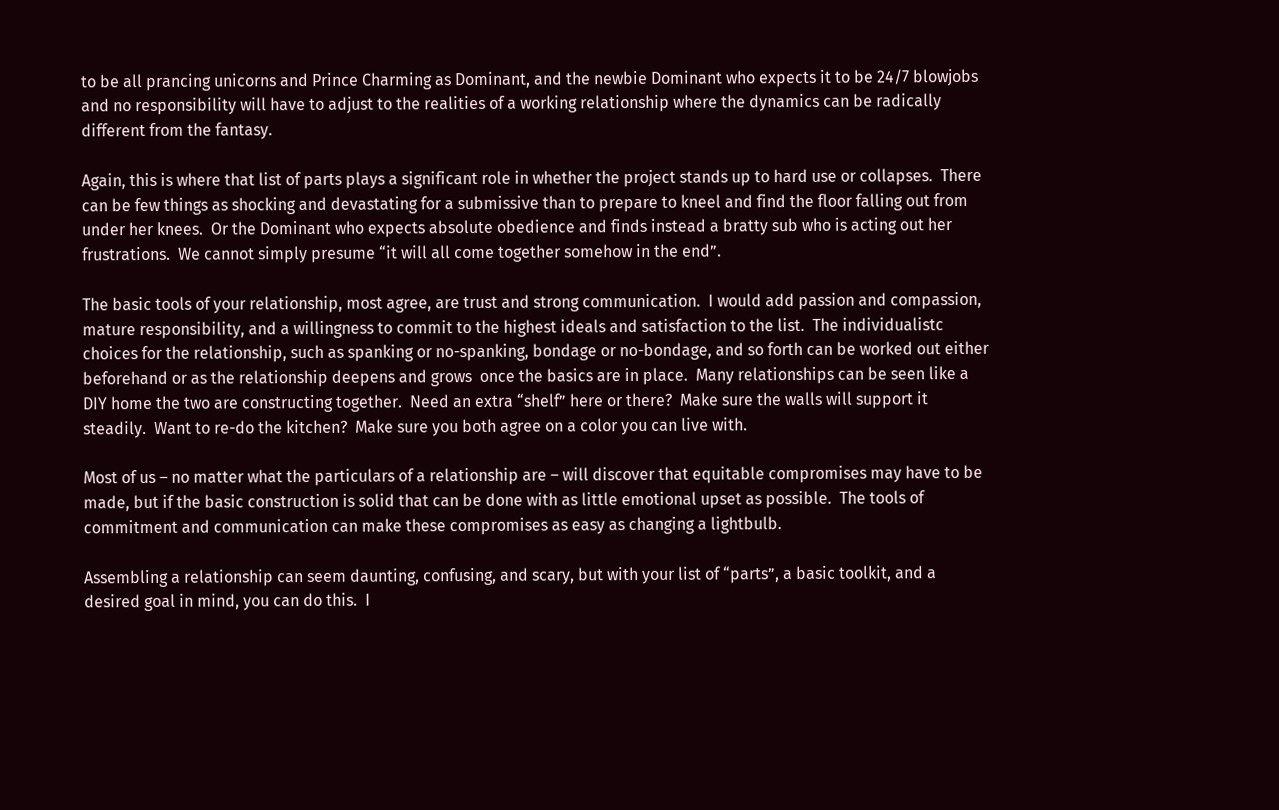to be all prancing unicorns and Prince Charming as Dominant, and the newbie Dominant who expects it to be 24/7 blowjobs and no responsibility will have to adjust to the realities of a working relationship where the dynamics can be radically different from the fantasy.

Again, this is where that list of parts plays a significant role in whether the project stands up to hard use or collapses.  There can be few things as shocking and devastating for a submissive than to prepare to kneel and find the floor falling out from under her knees.  Or the Dominant who expects absolute obedience and finds instead a bratty sub who is acting out her frustrations.  We cannot simply presume “it will all come together somehow in the end”.

The basic tools of your relationship, most agree, are trust and strong communication.  I would add passion and compassion,  mature responsibility, and a willingness to commit to the highest ideals and satisfaction to the list.  The individualistc choices for the relationship, such as spanking or no-spanking, bondage or no-bondage, and so forth can be worked out either beforehand or as the relationship deepens and grows  once the basics are in place.  Many relationships can be seen like a DIY home the two are constructing together.  Need an extra “shelf” here or there?  Make sure the walls will support it steadily.  Want to re-do the kitchen?  Make sure you both agree on a color you can live with.

Most of us – no matter what the particulars of a relationship are – will discover that equitable compromises may have to be made, but if the basic construction is solid that can be done with as little emotional upset as possible.  The tools of commitment and communication can make these compromises as easy as changing a lightbulb.

Assembling a relationship can seem daunting, confusing, and scary, but with your list of “parts”, a basic toolkit, and a desired goal in mind, you can do this.  I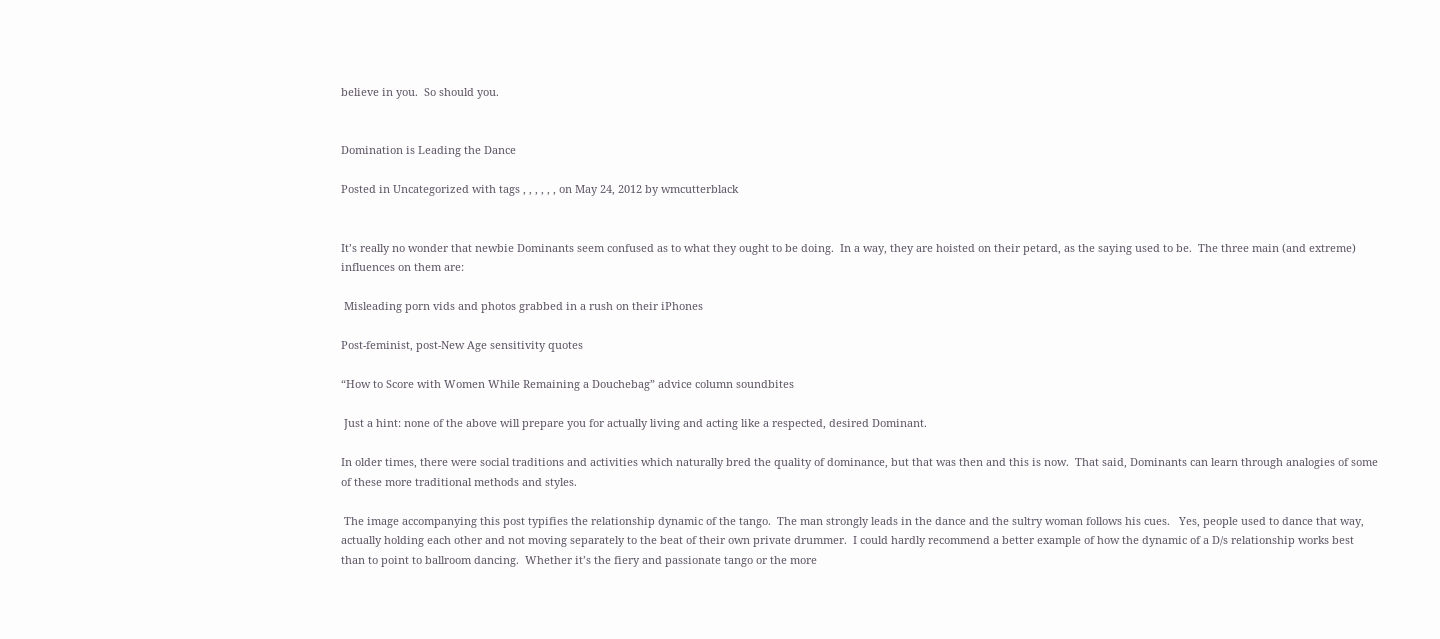believe in you.  So should you.


Domination is Leading the Dance

Posted in Uncategorized with tags , , , , , , on May 24, 2012 by wmcutterblack


It’s really no wonder that newbie Dominants seem confused as to what they ought to be doing.  In a way, they are hoisted on their petard, as the saying used to be.  The three main (and extreme) influences on them are:

 Misleading porn vids and photos grabbed in a rush on their iPhones

Post-feminist, post-New Age sensitivity quotes

“How to Score with Women While Remaining a Douchebag” advice column soundbites

 Just a hint: none of the above will prepare you for actually living and acting like a respected, desired Dominant.

In older times, there were social traditions and activities which naturally bred the quality of dominance, but that was then and this is now.  That said, Dominants can learn through analogies of some of these more traditional methods and styles.

 The image accompanying this post typifies the relationship dynamic of the tango.  The man strongly leads in the dance and the sultry woman follows his cues.   Yes, people used to dance that way, actually holding each other and not moving separately to the beat of their own private drummer.  I could hardly recommend a better example of how the dynamic of a D/s relationship works best than to point to ballroom dancing.  Whether it’s the fiery and passionate tango or the more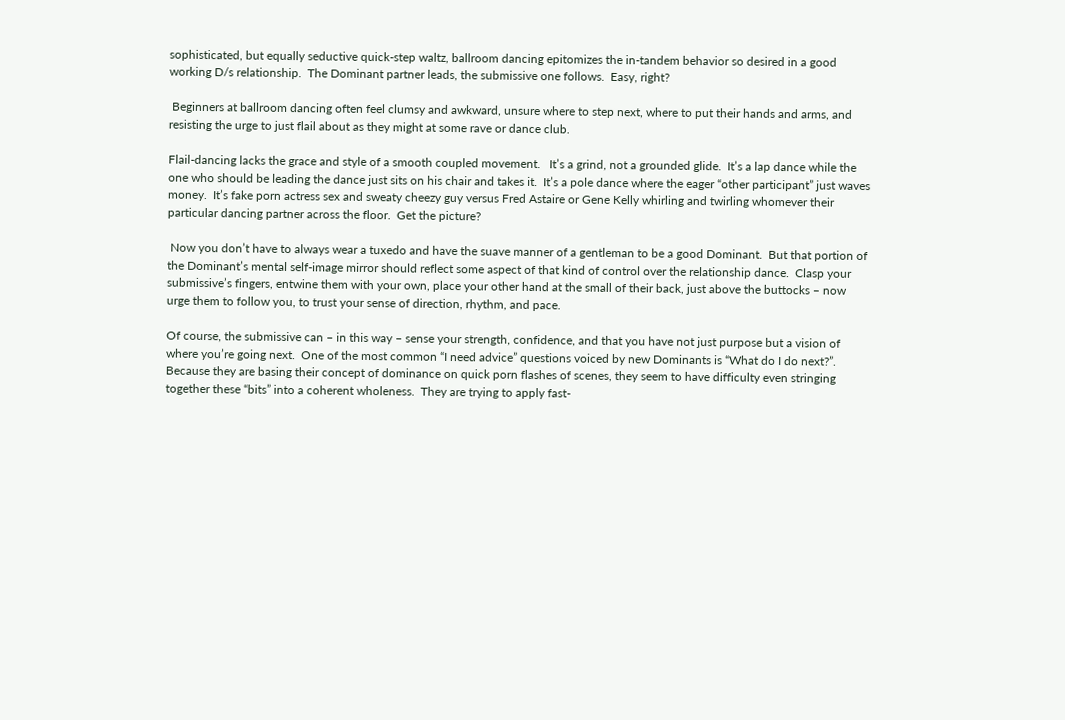sophisticated, but equally seductive quick-step waltz, ballroom dancing epitomizes the in-tandem behavior so desired in a good working D/s relationship.  The Dominant partner leads, the submissive one follows.  Easy, right?

 Beginners at ballroom dancing often feel clumsy and awkward, unsure where to step next, where to put their hands and arms, and resisting the urge to just flail about as they might at some rave or dance club.

Flail-dancing lacks the grace and style of a smooth coupled movement.   It’s a grind, not a grounded glide.  It’s a lap dance while the one who should be leading the dance just sits on his chair and takes it.  It’s a pole dance where the eager “other participant” just waves money.  It’s fake porn actress sex and sweaty cheezy guy versus Fred Astaire or Gene Kelly whirling and twirling whomever their particular dancing partner across the floor.  Get the picture?

 Now you don’t have to always wear a tuxedo and have the suave manner of a gentleman to be a good Dominant.  But that portion of the Dominant’s mental self-image mirror should reflect some aspect of that kind of control over the relationship dance.  Clasp your submissive’s fingers, entwine them with your own, place your other hand at the small of their back, just above the buttocks – now urge them to follow you, to trust your sense of direction, rhythm, and pace.

Of course, the submissive can – in this way – sense your strength, confidence, and that you have not just purpose but a vision of where you’re going next.  One of the most common “I need advice” questions voiced by new Dominants is “What do I do next?”.  Because they are basing their concept of dominance on quick porn flashes of scenes, they seem to have difficulty even stringing together these “bits” into a coherent wholeness.  They are trying to apply fast-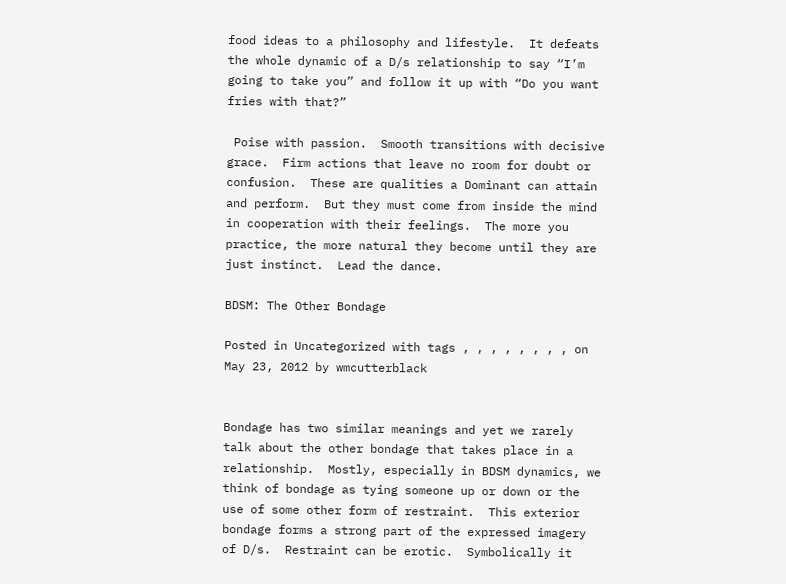food ideas to a philosophy and lifestyle.  It defeats the whole dynamic of a D/s relationship to say “I’m going to take you” and follow it up with “Do you want fries with that?”

 Poise with passion.  Smooth transitions with decisive grace.  Firm actions that leave no room for doubt or confusion.  These are qualities a Dominant can attain and perform.  But they must come from inside the mind in cooperation with their feelings.  The more you practice, the more natural they become until they are just instinct.  Lead the dance.

BDSM: The Other Bondage

Posted in Uncategorized with tags , , , , , , , , on May 23, 2012 by wmcutterblack


Bondage has two similar meanings and yet we rarely talk about the other bondage that takes place in a relationship.  Mostly, especially in BDSM dynamics, we think of bondage as tying someone up or down or the use of some other form of restraint.  This exterior bondage forms a strong part of the expressed imagery of D/s.  Restraint can be erotic.  Symbolically it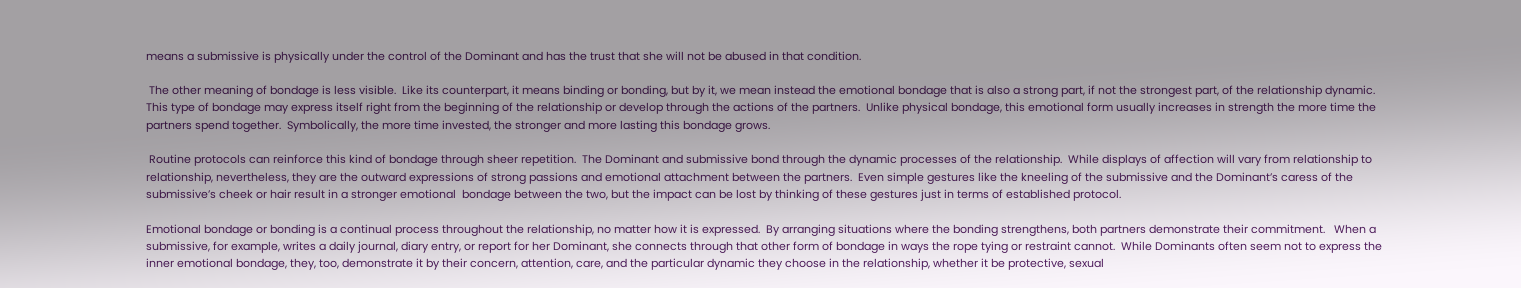means a submissive is physically under the control of the Dominant and has the trust that she will not be abused in that condition.

 The other meaning of bondage is less visible.  Like its counterpart, it means binding or bonding, but by it, we mean instead the emotional bondage that is also a strong part, if not the strongest part, of the relationship dynamic.  This type of bondage may express itself right from the beginning of the relationship or develop through the actions of the partners.  Unlike physical bondage, this emotional form usually increases in strength the more time the partners spend together.  Symbolically, the more time invested, the stronger and more lasting this bondage grows.

 Routine protocols can reinforce this kind of bondage through sheer repetition.  The Dominant and submissive bond through the dynamic processes of the relationship.  While displays of affection will vary from relationship to relationship, nevertheless, they are the outward expressions of strong passions and emotional attachment between the partners.  Even simple gestures like the kneeling of the submissive and the Dominant’s caress of the submissive’s cheek or hair result in a stronger emotional  bondage between the two, but the impact can be lost by thinking of these gestures just in terms of established protocol.

Emotional bondage or bonding is a continual process throughout the relationship, no matter how it is expressed.  By arranging situations where the bonding strengthens, both partners demonstrate their commitment.   When a submissive, for example, writes a daily journal, diary entry, or report for her Dominant, she connects through that other form of bondage in ways the rope tying or restraint cannot.  While Dominants often seem not to express the inner emotional bondage, they, too, demonstrate it by their concern, attention, care, and the particular dynamic they choose in the relationship, whether it be protective, sexual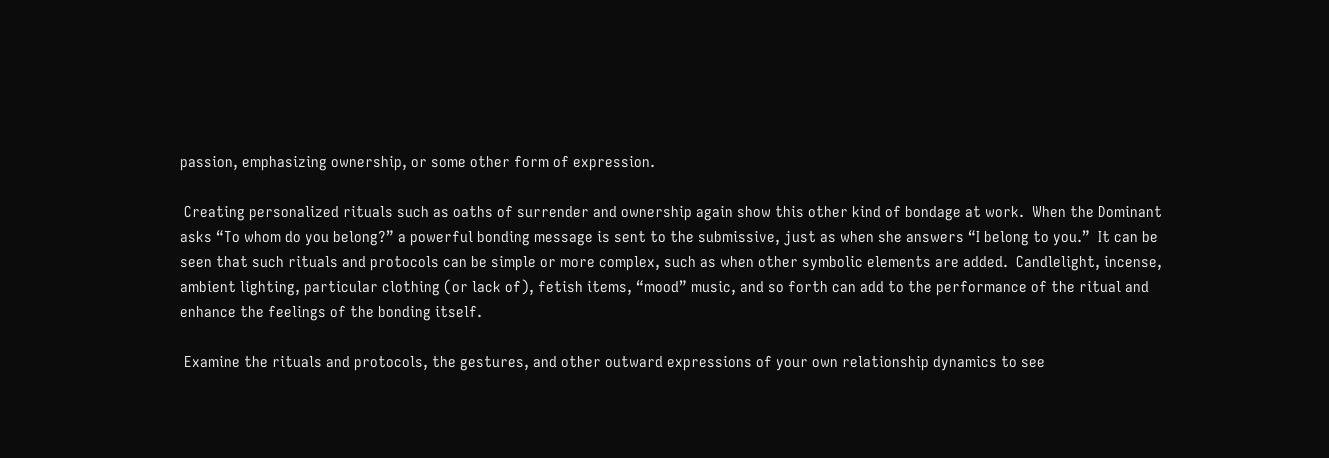passion, emphasizing ownership, or some other form of expression.

 Creating personalized rituals such as oaths of surrender and ownership again show this other kind of bondage at work.  When the Dominant asks “To whom do you belong?” a powerful bonding message is sent to the submissive, just as when she answers “I belong to you.”  It can be seen that such rituals and protocols can be simple or more complex, such as when other symbolic elements are added.  Candlelight, incense, ambient lighting, particular clothing (or lack of), fetish items, “mood” music, and so forth can add to the performance of the ritual and enhance the feelings of the bonding itself.

 Examine the rituals and protocols, the gestures, and other outward expressions of your own relationship dynamics to see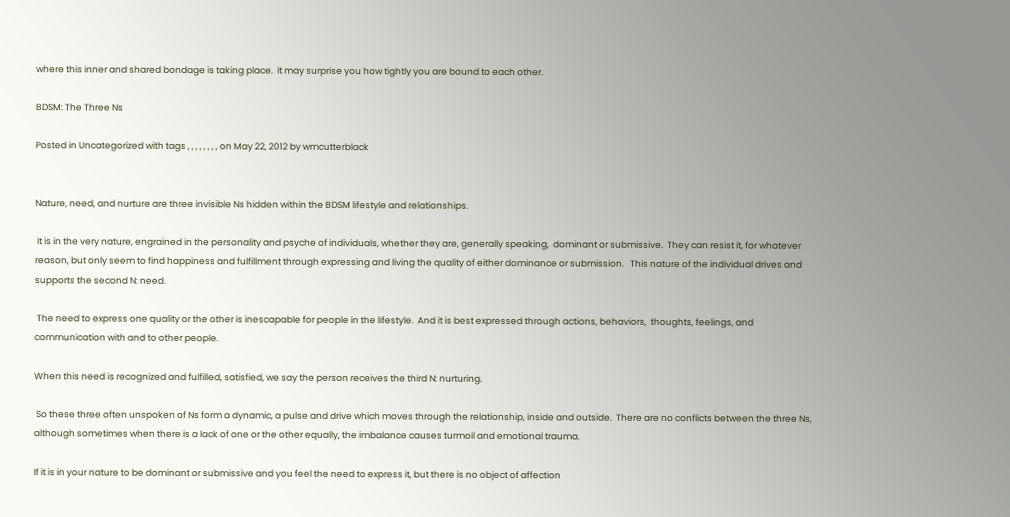where this inner and shared bondage is taking place.  It may surprise you how tightly you are bound to each other.

BDSM: The Three Ns

Posted in Uncategorized with tags , , , , , , , , on May 22, 2012 by wmcutterblack


Nature, need, and nurture are three invisible Ns hidden within the BDSM lifestyle and relationships.

 It is in the very nature, engrained in the personality and psyche of individuals, whether they are, generally speaking,  dominant or submissive.  They can resist it, for whatever reason, but only seem to find happiness and fulfillment through expressing and living the quality of either dominance or submission.   This nature of the individual drives and supports the second N: need.

 The need to express one quality or the other is inescapable for people in the lifestyle.  And it is best expressed through actions, behaviors,  thoughts, feelings, and communication with and to other people.

When this need is recognized and fulfilled, satisfied, we say the person receives the third N: nurturing.

 So these three often unspoken of Ns form a dynamic, a pulse and drive which moves through the relationship, inside and outside.  There are no conflicts between the three Ns, although sometimes when there is a lack of one or the other equally, the imbalance causes turmoil and emotional trauma.

If it is in your nature to be dominant or submissive and you feel the need to express it, but there is no object of affection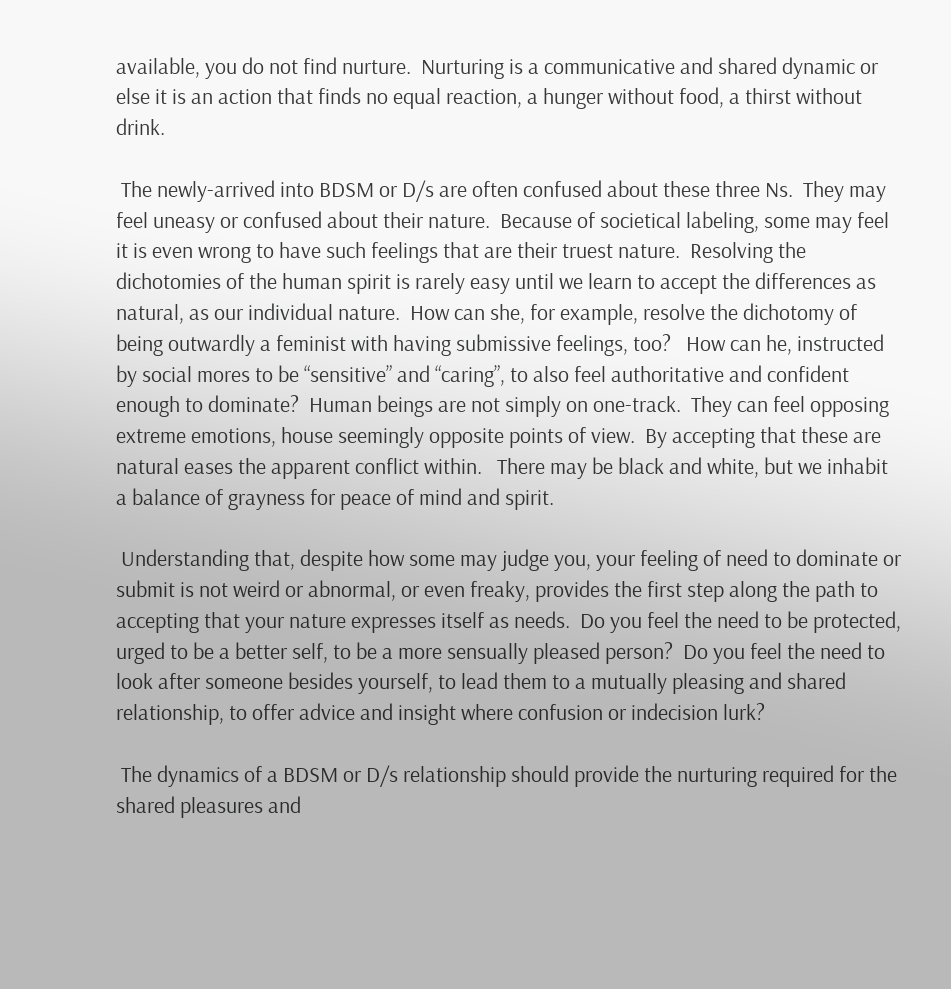available, you do not find nurture.  Nurturing is a communicative and shared dynamic or else it is an action that finds no equal reaction, a hunger without food, a thirst without drink.

 The newly-arrived into BDSM or D/s are often confused about these three Ns.  They may feel uneasy or confused about their nature.  Because of societical labeling, some may feel it is even wrong to have such feelings that are their truest nature.  Resolving the dichotomies of the human spirit is rarely easy until we learn to accept the differences as natural, as our individual nature.  How can she, for example, resolve the dichotomy of being outwardly a feminist with having submissive feelings, too?   How can he, instructed by social mores to be “sensitive” and “caring”, to also feel authoritative and confident enough to dominate?  Human beings are not simply on one-track.  They can feel opposing  extreme emotions, house seemingly opposite points of view.  By accepting that these are natural eases the apparent conflict within.   There may be black and white, but we inhabit a balance of grayness for peace of mind and spirit.

 Understanding that, despite how some may judge you, your feeling of need to dominate or submit is not weird or abnormal, or even freaky, provides the first step along the path to accepting that your nature expresses itself as needs.  Do you feel the need to be protected, urged to be a better self, to be a more sensually pleased person?  Do you feel the need to look after someone besides yourself, to lead them to a mutually pleasing and shared relationship, to offer advice and insight where confusion or indecision lurk?

 The dynamics of a BDSM or D/s relationship should provide the nurturing required for the shared pleasures and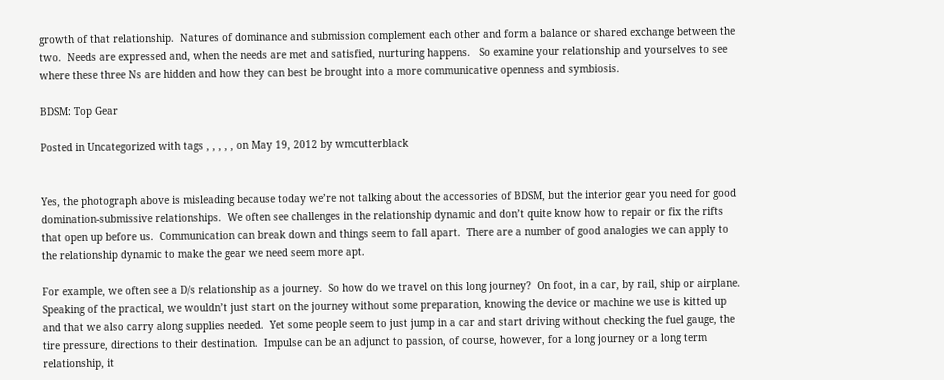growth of that relationship.  Natures of dominance and submission complement each other and form a balance or shared exchange between the two.  Needs are expressed and, when the needs are met and satisfied, nurturing happens.   So examine your relationship and yourselves to see where these three Ns are hidden and how they can best be brought into a more communicative openness and symbiosis.

BDSM: Top Gear

Posted in Uncategorized with tags , , , , , on May 19, 2012 by wmcutterblack


Yes, the photograph above is misleading because today we’re not talking about the accessories of BDSM, but the interior gear you need for good domination-submissive relationships.  We often see challenges in the relationship dynamic and don’t quite know how to repair or fix the rifts that open up before us.  Communication can break down and things seem to fall apart.  There are a number of good analogies we can apply to the relationship dynamic to make the gear we need seem more apt.

For example, we often see a D/s relationship as a journey.  So how do we travel on this long journey?  On foot, in a car, by rail, ship or airplane.  Speaking of the practical, we wouldn’t just start on the journey without some preparation, knowing the device or machine we use is kitted up and that we also carry along supplies needed.  Yet some people seem to just jump in a car and start driving without checking the fuel gauge, the tire pressure, directions to their destination.  Impulse can be an adjunct to passion, of course, however, for a long journey or a long term relationship, it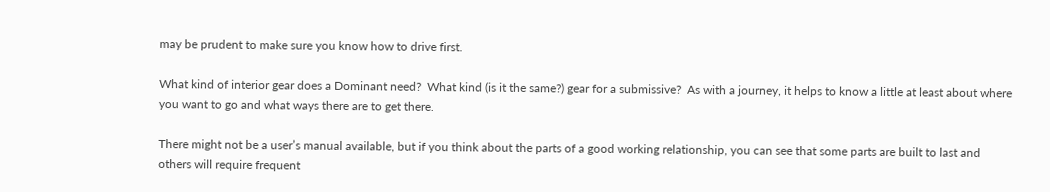may be prudent to make sure you know how to drive first.

What kind of interior gear does a Dominant need?  What kind (is it the same?) gear for a submissive?  As with a journey, it helps to know a little at least about where you want to go and what ways there are to get there.

There might not be a user’s manual available, but if you think about the parts of a good working relationship, you can see that some parts are built to last and others will require frequent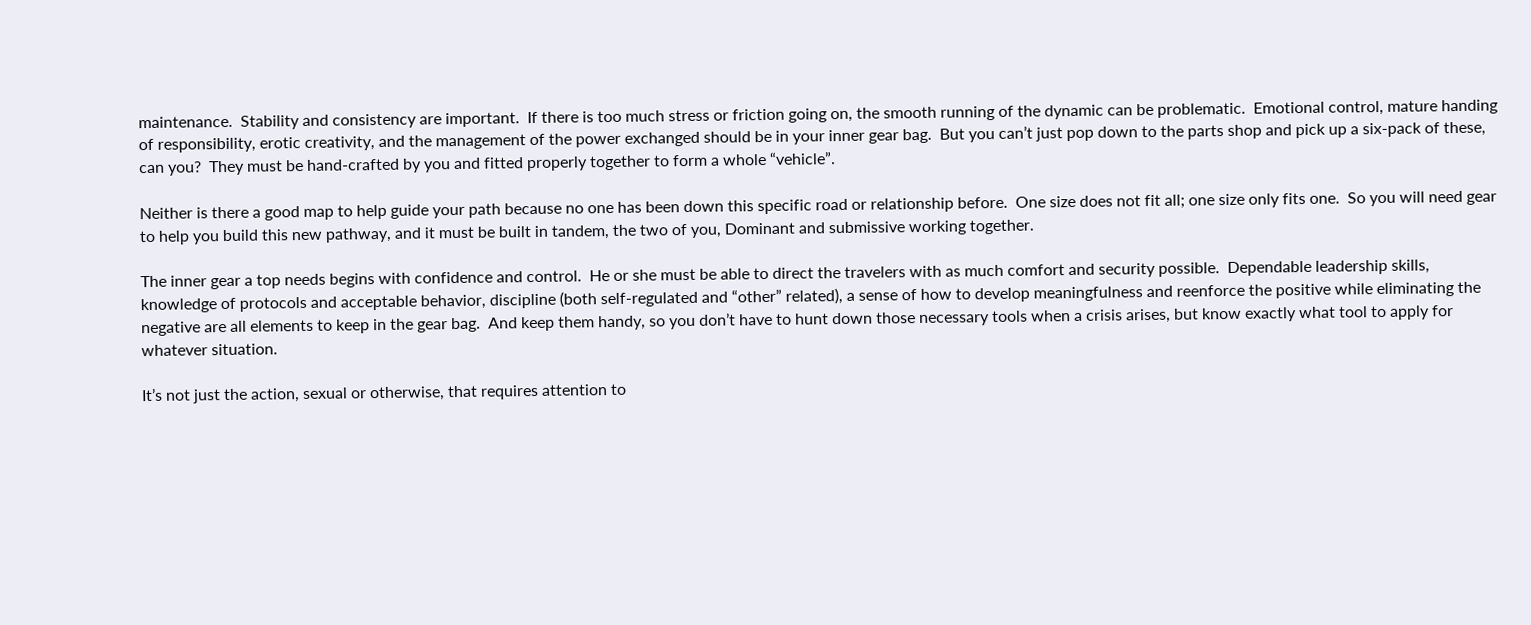maintenance.  Stability and consistency are important.  If there is too much stress or friction going on, the smooth running of the dynamic can be problematic.  Emotional control, mature handing of responsibility, erotic creativity, and the management of the power exchanged should be in your inner gear bag.  But you can’t just pop down to the parts shop and pick up a six-pack of these, can you?  They must be hand-crafted by you and fitted properly together to form a whole “vehicle”.

Neither is there a good map to help guide your path because no one has been down this specific road or relationship before.  One size does not fit all; one size only fits one.  So you will need gear to help you build this new pathway, and it must be built in tandem, the two of you, Dominant and submissive working together.

The inner gear a top needs begins with confidence and control.  He or she must be able to direct the travelers with as much comfort and security possible.  Dependable leadership skills, knowledge of protocols and acceptable behavior, discipline (both self-regulated and “other” related), a sense of how to develop meaningfulness and reenforce the positive while eliminating the negative are all elements to keep in the gear bag.  And keep them handy, so you don’t have to hunt down those necessary tools when a crisis arises, but know exactly what tool to apply for whatever situation.

It’s not just the action, sexual or otherwise, that requires attention to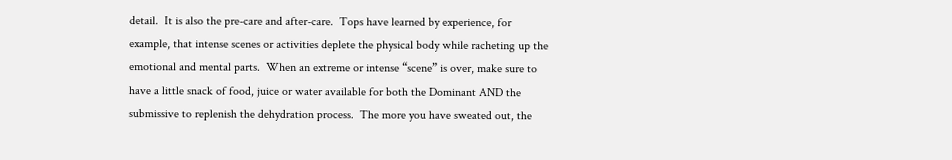detail.  It is also the pre-care and after-care.  Tops have learned by experience, for example, that intense scenes or activities deplete the physical body while racheting up the emotional and mental parts.  When an extreme or intense “scene” is over, make sure to have a little snack of food, juice or water available for both the Dominant AND the submissive to replenish the dehydration process.  The more you have sweated out, the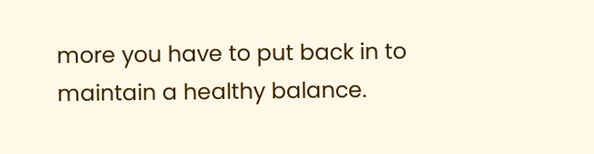more you have to put back in to maintain a healthy balance.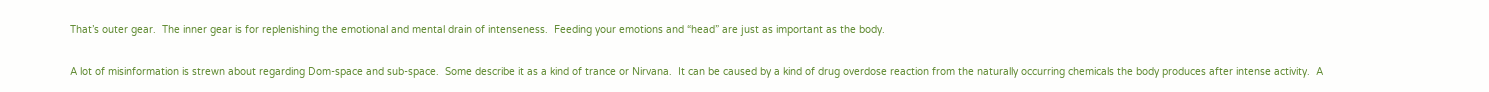That’s outer gear.  The inner gear is for replenishing the emotional and mental drain of intenseness.  Feeding your emotions and “head” are just as important as the body.

A lot of misinformation is strewn about regarding Dom-space and sub-space.  Some describe it as a kind of trance or Nirvana.  It can be caused by a kind of drug overdose reaction from the naturally occurring chemicals the body produces after intense activity.  A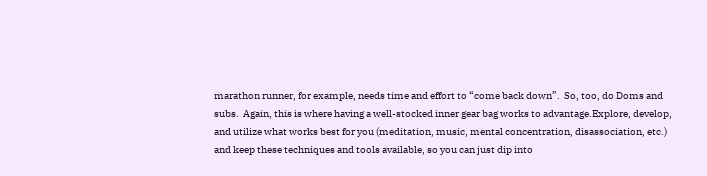marathon runner, for example, needs time and effort to “come back down”.  So, too, do Doms and subs.  Again, this is where having a well-stocked inner gear bag works to advantage.Explore, develop, and utilize what works best for you (meditation, music, mental concentration, disassociation, etc.) and keep these techniques and tools available, so you can just dip into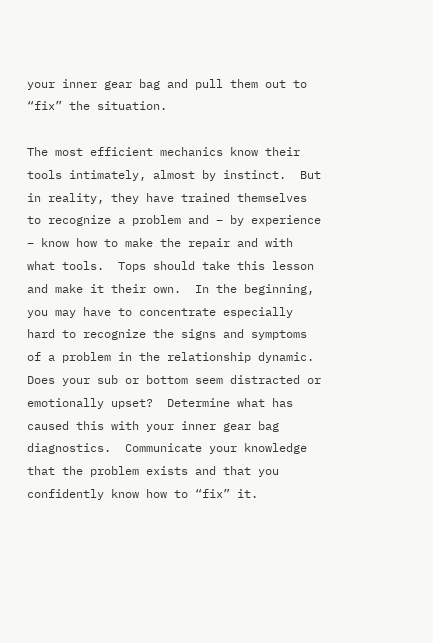your inner gear bag and pull them out to “fix” the situation.

The most efficient mechanics know their tools intimately, almost by instinct.  But in reality, they have trained themselves to recognize a problem and – by experience – know how to make the repair and with what tools.  Tops should take this lesson and make it their own.  In the beginning, you may have to concentrate especially hard to recognize the signs and symptoms of a problem in the relationship dynamic.  Does your sub or bottom seem distracted or emotionally upset?  Determine what has caused this with your inner gear bag diagnostics.  Communicate your knowledge that the problem exists and that you confidently know how to “fix” it.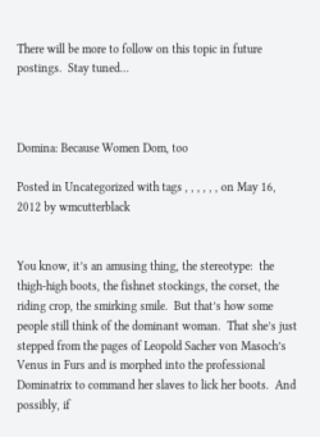There will be more to follow on this topic in future postings.  Stay tuned…



Domina: Because Women Dom, too

Posted in Uncategorized with tags , , , , , , on May 16, 2012 by wmcutterblack


You know, it’s an amusing thing, the stereotype:  the thigh-high boots, the fishnet stockings, the corset, the riding crop, the smirking smile.  But that’s how some people still think of the dominant woman.  That she’s just stepped from the pages of Leopold Sacher von Masoch’s Venus in Furs and is morphed into the professional Dominatrix to command her slaves to lick her boots.  And possibly, if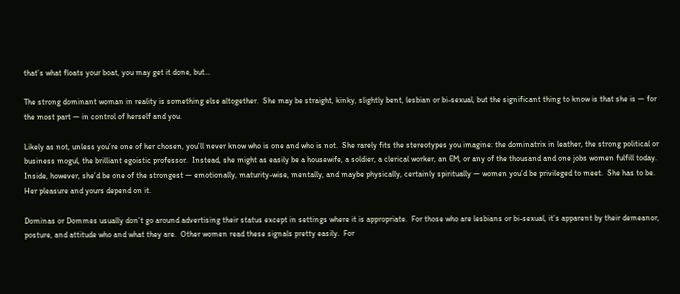that’s what floats your boat, you may get it done, but…

The strong dominant woman in reality is something else altogether.  She may be straight, kinky, slightly bent, lesbian or bi-sexual, but the significant thing to know is that she is — for the most part — in control of herself and you.

Likely as not, unless you’re one of her chosen, you’ll never know who is one and who is not.  She rarely fits the stereotypes you imagine: the dominatrix in leather, the strong political or business mogul, the brilliant egoistic professor.  Instead, she might as easily be a housewife, a soldier, a clerical worker, an EM, or any of the thousand and one jobs women fulfill today.  Inside, however, she’d be one of the strongest — emotionally, maturity-wise, mentally, and maybe physically, certainly spiritually — women you’d be privileged to meet.  She has to be.  Her pleasure and yours depend on it.

Dominas or Dommes usually don’t go around advertising their status except in settings where it is appropriate.  For those who are lesbians or bi-sexual, it’s apparent by their demeanor, posture, and attitude who and what they are.  Other women read these signals pretty easily.  For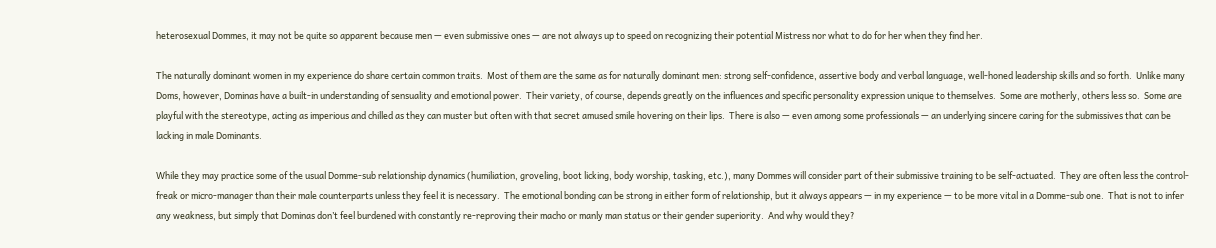heterosexual Dommes, it may not be quite so apparent because men — even submissive ones — are not always up to speed on recognizing their potential Mistress nor what to do for her when they find her.

The naturally dominant women in my experience do share certain common traits.  Most of them are the same as for naturally dominant men: strong self-confidence, assertive body and verbal language, well-honed leadership skills and so forth.  Unlike many Doms, however, Dominas have a built-in understanding of sensuality and emotional power.  Their variety, of course, depends greatly on the influences and specific personality expression unique to themselves.  Some are motherly, others less so.  Some are playful with the stereotype, acting as imperious and chilled as they can muster but often with that secret amused smile hovering on their lips.  There is also — even among some professionals — an underlying sincere caring for the submissives that can be lacking in male Dominants.

While they may practice some of the usual Domme-sub relationship dynamics (humiliation, groveling, boot licking, body worship, tasking, etc.), many Dommes will consider part of their submissive training to be self-actuated.  They are often less the control-freak or micro-manager than their male counterparts unless they feel it is necessary.  The emotional bonding can be strong in either form of relationship, but it always appears — in my experience — to be more vital in a Domme-sub one.  That is not to infer any weakness, but simply that Dominas don’t feel burdened with constantly re-reproving their macho or manly man status or their gender superiority.  And why would they?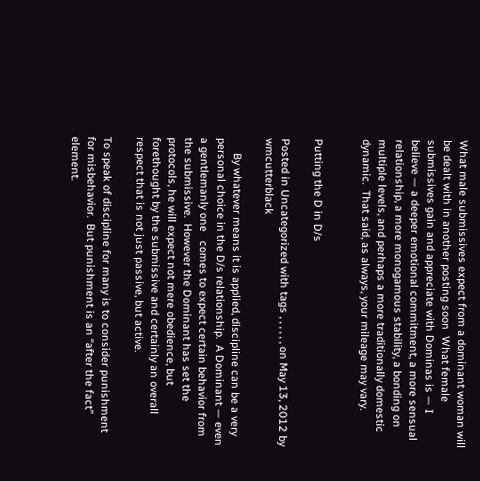What male submissives expect from a dominant woman will be dealt with in another posting soon  What female submissives gain and appreciate with Dominas is — I believe — a deeper emotional commitment, a more sensual relationship, a more monogamous stability, a bonding on multiple levels, and perhaps a more traditionally domestic dynamic.  That said, as always, your mileage may vary.


Putting the D in D/s

Posted in Uncategorized with tags , , , , , , on May 13, 2012 by wmcutterblack

     By whatever means it is applied, discipline can be a very personal choice in the D/s relationship.  A Dominant — even a gentlemanly one   comes to expect certain behavior from the submissive.  However the Dominant has set the protocols, he will expect not mere obedience, but forethought by the submissive and certainly an overall respect that is not just passive, but active.

To speak of discipline for many is to consider punishment for misbehavior.  But punishment is an “after the fact” element.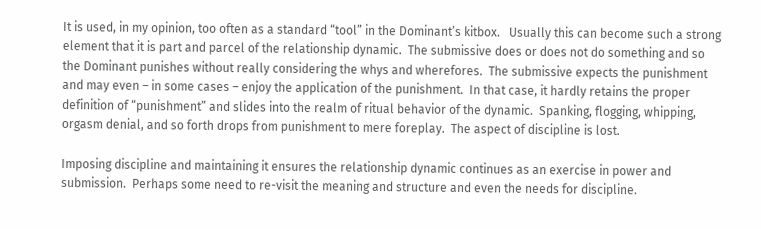It is used, in my opinion, too often as a standard “tool” in the Dominant’s kitbox.   Usually this can become such a strong element that it is part and parcel of the relationship dynamic.  The submissive does or does not do something and so the Dominant punishes without really considering the whys and wherefores.  The submissive expects the punishment and may even – in some cases – enjoy the application of the punishment.  In that case, it hardly retains the proper definition of “punishment” and slides into the realm of ritual behavior of the dynamic.  Spanking, flogging, whipping, orgasm denial, and so forth drops from punishment to mere foreplay.  The aspect of discipline is lost.

Imposing discipline and maintaining it ensures the relationship dynamic continues as an exercise in power and submission.  Perhaps some need to re-visit the meaning and structure and even the needs for discipline.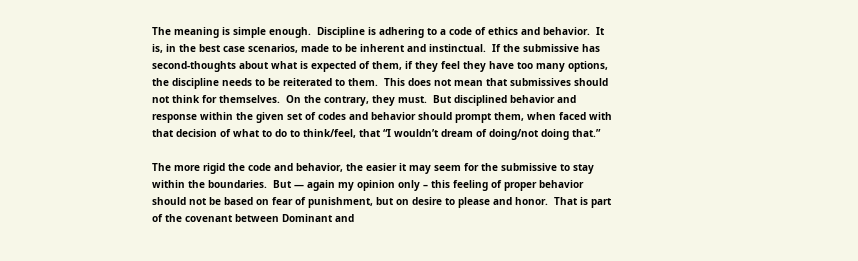The meaning is simple enough.  Discipline is adhering to a code of ethics and behavior.  It is, in the best case scenarios, made to be inherent and instinctual.  If the submissive has second-thoughts about what is expected of them, if they feel they have too many options, the discipline needs to be reiterated to them.  This does not mean that submissives should not think for themselves.  On the contrary, they must.  But disciplined behavior and response within the given set of codes and behavior should prompt them, when faced with that decision of what to do to think/feel, that “I wouldn’t dream of doing/not doing that.”

The more rigid the code and behavior, the easier it may seem for the submissive to stay within the boundaries.  But — again my opinion only – this feeling of proper behavior should not be based on fear of punishment, but on desire to please and honor.  That is part of the covenant between Dominant and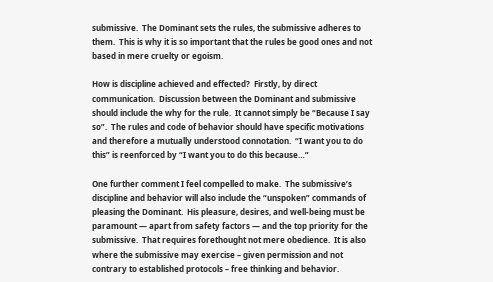submissive.  The Dominant sets the rules, the submissive adheres to them.  This is why it is so important that the rules be good ones and not based in mere cruelty or egoism.

How is discipline achieved and effected?  Firstly, by direct communication.  Discussion between the Dominant and submissive should include the why for the rule.  It cannot simply be “Because I say so”.  The rules and code of behavior should have specific motivations and therefore a mutually understood connotation.  “I want you to do this” is reenforced by “I want you to do this because…”

One further comment I feel compelled to make.  The submissive’s discipline and behavior will also include the “unspoken” commands of pleasing the Dominant.  His pleasure, desires, and well-being must be paramount — apart from safety factors — and the top priority for the submissive.  That requires forethought not mere obedience.  It is also where the submissive may exercise – given permission and not contrary to established protocols – free thinking and behavior.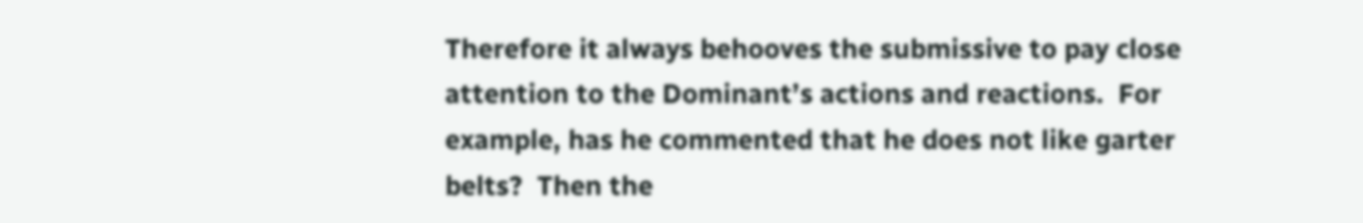Therefore it always behooves the submissive to pay close attention to the Dominant’s actions and reactions.  For example, has he commented that he does not like garter belts?  Then the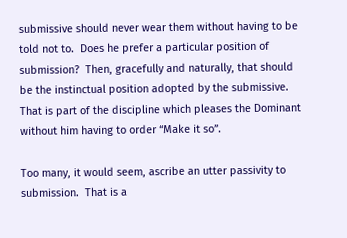submissive should never wear them without having to be told not to.  Does he prefer a particular position of submission?  Then, gracefully and naturally, that should be the instinctual position adopted by the submissive.  That is part of the discipline which pleases the Dominant without him having to order “Make it so”.

Too many, it would seem, ascribe an utter passivity to submission.  That is a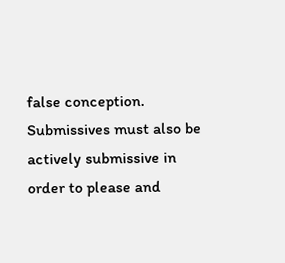false conception.  Submissives must also be actively submissive in order to please and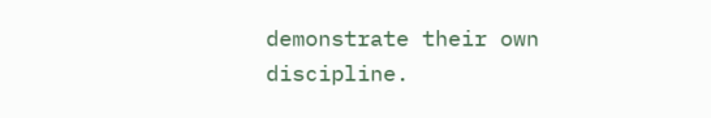demonstrate their own discipline.